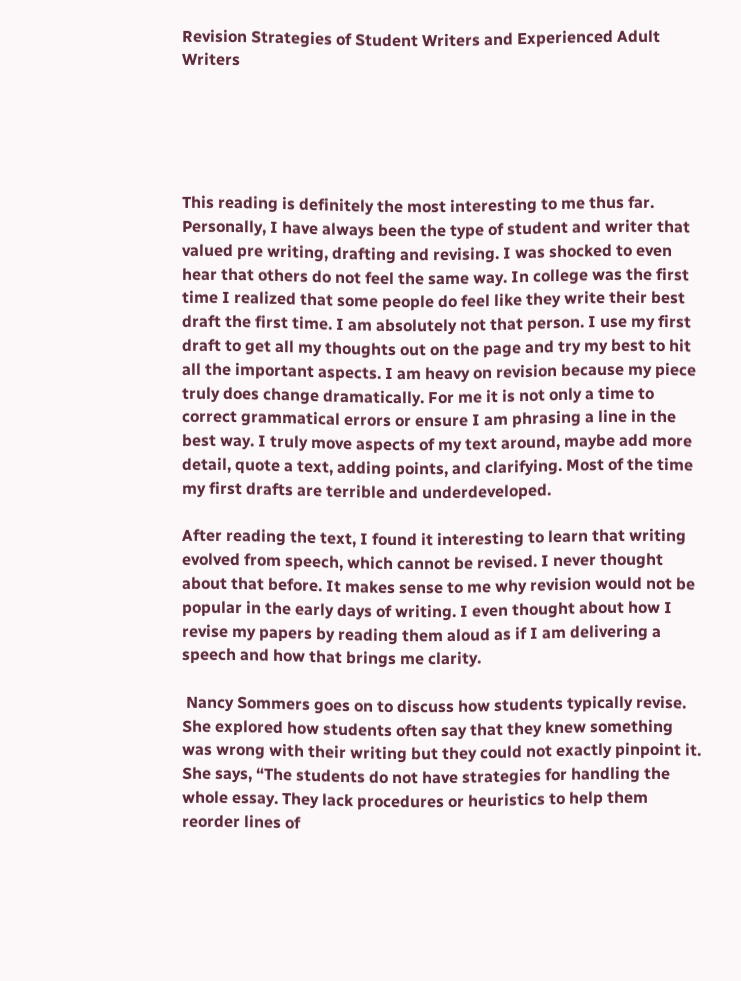Revision Strategies of Student Writers and Experienced Adult Writers





This reading is definitely the most interesting to me thus far. Personally, I have always been the type of student and writer that valued pre writing, drafting and revising. I was shocked to even hear that others do not feel the same way. In college was the first time I realized that some people do feel like they write their best draft the first time. I am absolutely not that person. I use my first draft to get all my thoughts out on the page and try my best to hit all the important aspects. I am heavy on revision because my piece truly does change dramatically. For me it is not only a time to correct grammatical errors or ensure I am phrasing a line in the best way. I truly move aspects of my text around, maybe add more detail, quote a text, adding points, and clarifying. Most of the time my first drafts are terrible and underdeveloped.

After reading the text, I found it interesting to learn that writing evolved from speech, which cannot be revised. I never thought about that before. It makes sense to me why revision would not be popular in the early days of writing. I even thought about how I revise my papers by reading them aloud as if I am delivering a speech and how that brings me clarity.

 Nancy Sommers goes on to discuss how students typically revise. She explored how students often say that they knew something was wrong with their writing but they could not exactly pinpoint it. She says, “The students do not have strategies for handling the whole essay. They lack procedures or heuristics to help them reorder lines of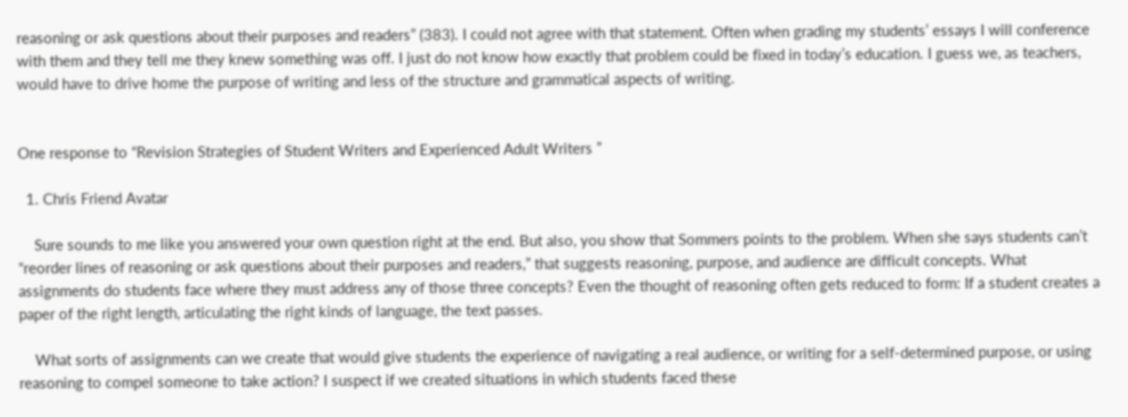reasoning or ask questions about their purposes and readers” (383). I could not agree with that statement. Often when grading my students’ essays I will conference with them and they tell me they knew something was off. I just do not know how exactly that problem could be fixed in today’s education. I guess we, as teachers, would have to drive home the purpose of writing and less of the structure and grammatical aspects of writing.


One response to “Revision Strategies of Student Writers and Experienced Adult Writers ”

  1. Chris Friend Avatar

    Sure sounds to me like you answered your own question right at the end. But also, you show that Sommers points to the problem. When she says students can’t “reorder lines of reasoning or ask questions about their purposes and readers,” that suggests reasoning, purpose, and audience are difficult concepts. What assignments do students face where they must address any of those three concepts? Even the thought of reasoning often gets reduced to form: If a student creates a paper of the right length, articulating the right kinds of language, the text passes.

    What sorts of assignments can we create that would give students the experience of navigating a real audience, or writing for a self-determined purpose, or using reasoning to compel someone to take action? I suspect if we created situations in which students faced these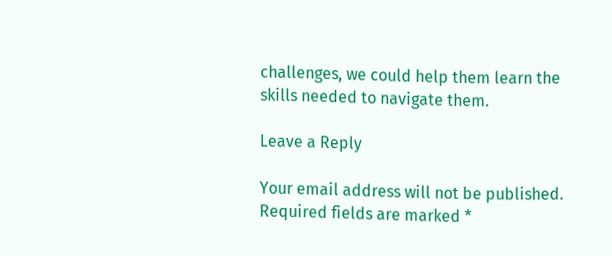challenges, we could help them learn the skills needed to navigate them.

Leave a Reply

Your email address will not be published. Required fields are marked *